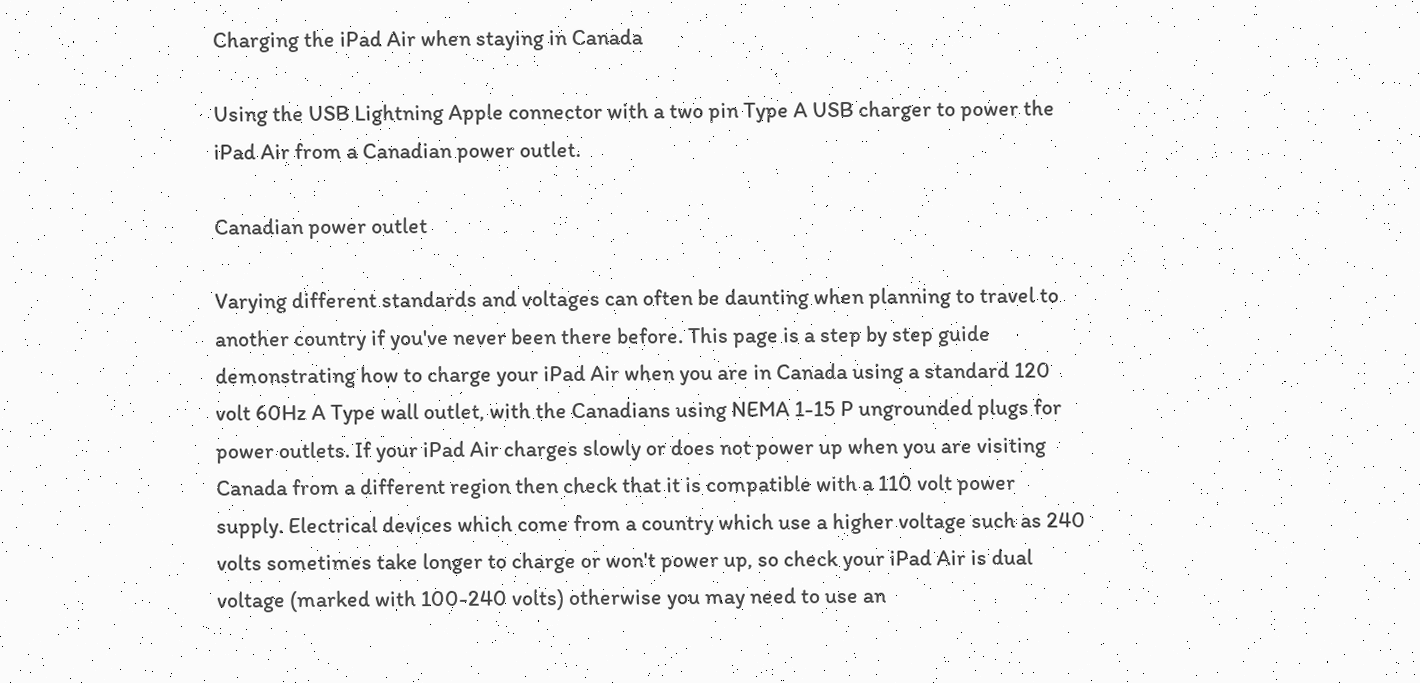Charging the iPad Air when staying in Canada

Using the USB Lightning Apple connector with a two pin Type A USB charger to power the iPad Air from a Canadian power outlet.

Canadian power outlet

Varying different standards and voltages can often be daunting when planning to travel to another country if you've never been there before. This page is a step by step guide demonstrating how to charge your iPad Air when you are in Canada using a standard 120 volt 60Hz A Type wall outlet, with the Canadians using NEMA 1-15 P ungrounded plugs for power outlets. If your iPad Air charges slowly or does not power up when you are visiting Canada from a different region then check that it is compatible with a 110 volt power supply. Electrical devices which come from a country which use a higher voltage such as 240 volts sometimes take longer to charge or won't power up, so check your iPad Air is dual voltage (marked with 100-240 volts) otherwise you may need to use an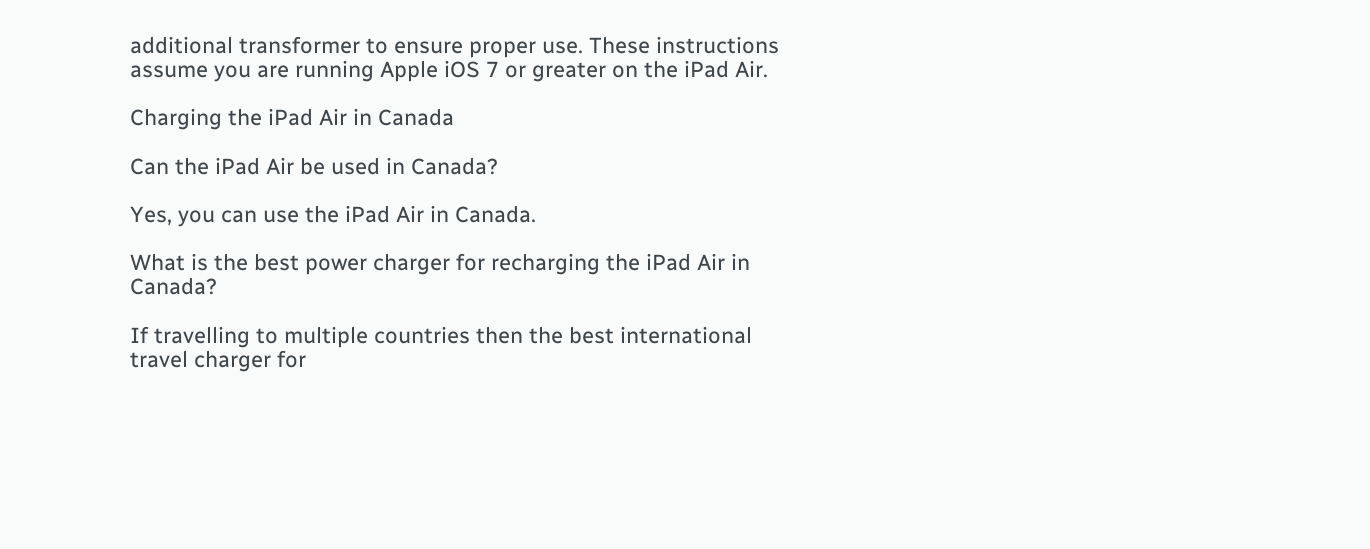additional transformer to ensure proper use. These instructions assume you are running Apple iOS 7 or greater on the iPad Air.

Charging the iPad Air in Canada

Can the iPad Air be used in Canada?

Yes, you can use the iPad Air in Canada.

What is the best power charger for recharging the iPad Air in Canada?

If travelling to multiple countries then the best international travel charger for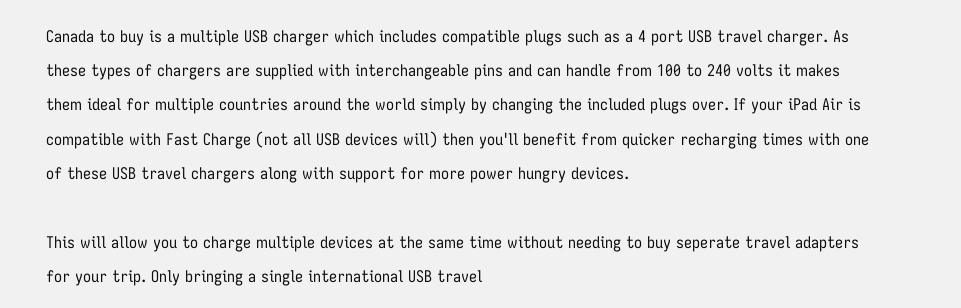Canada to buy is a multiple USB charger which includes compatible plugs such as a 4 port USB travel charger. As these types of chargers are supplied with interchangeable pins and can handle from 100 to 240 volts it makes them ideal for multiple countries around the world simply by changing the included plugs over. If your iPad Air is compatible with Fast Charge (not all USB devices will) then you'll benefit from quicker recharging times with one of these USB travel chargers along with support for more power hungry devices.

This will allow you to charge multiple devices at the same time without needing to buy seperate travel adapters for your trip. Only bringing a single international USB travel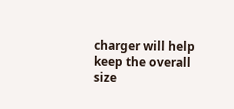charger will help keep the overall size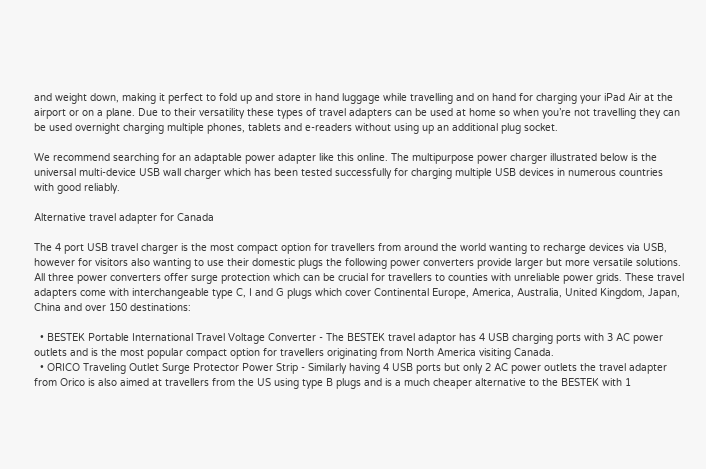and weight down, making it perfect to fold up and store in hand luggage while travelling and on hand for charging your iPad Air at the airport or on a plane. Due to their versatility these types of travel adapters can be used at home so when you’re not travelling they can be used overnight charging multiple phones, tablets and e-readers without using up an additional plug socket.

We recommend searching for an adaptable power adapter like this online. The multipurpose power charger illustrated below is the universal multi-device USB wall charger which has been tested successfully for charging multiple USB devices in numerous countries with good reliably.

Alternative travel adapter for Canada

The 4 port USB travel charger is the most compact option for travellers from around the world wanting to recharge devices via USB, however for visitors also wanting to use their domestic plugs the following power converters provide larger but more versatile solutions. All three power converters offer surge protection which can be crucial for travellers to counties with unreliable power grids. These travel adapters come with interchangeable type C, I and G plugs which cover Continental Europe, America, Australia, United Kingdom, Japan, China and over 150 destinations:

  • BESTEK Portable International Travel Voltage Converter - The BESTEK travel adaptor has 4 USB charging ports with 3 AC power outlets and is the most popular compact option for travellers originating from North America visiting Canada.
  • ORICO Traveling Outlet Surge Protector Power Strip - Similarly having 4 USB ports but only 2 AC power outlets the travel adapter from Orico is also aimed at travellers from the US using type B plugs and is a much cheaper alternative to the BESTEK with 1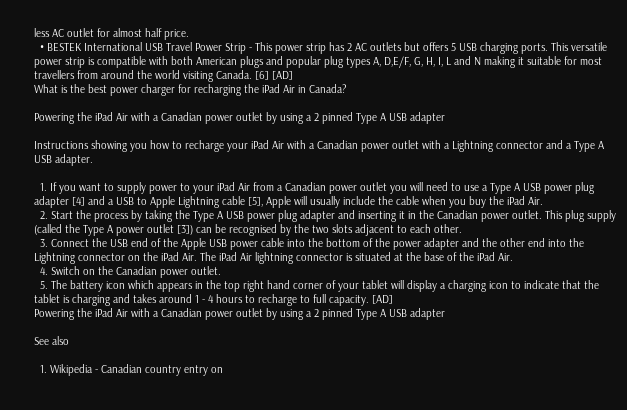less AC outlet for almost half price.
  • BESTEK International USB Travel Power Strip - This power strip has 2 AC outlets but offers 5 USB charging ports. This versatile power strip is compatible with both American plugs and popular plug types A, D,E/F, G, H, I, L and N making it suitable for most travellers from around the world visiting Canada. [6] [AD]
What is the best power charger for recharging the iPad Air in Canada?

Powering the iPad Air with a Canadian power outlet by using a 2 pinned Type A USB adapter

Instructions showing you how to recharge your iPad Air with a Canadian power outlet with a Lightning connector and a Type A USB adapter.

  1. If you want to supply power to your iPad Air from a Canadian power outlet you will need to use a Type A USB power plug adapter [4] and a USB to Apple Lightning cable [5], Apple will usually include the cable when you buy the iPad Air.
  2. Start the process by taking the Type A USB power plug adapter and inserting it in the Canadian power outlet. This plug supply (called the Type A power outlet [3]) can be recognised by the two slots adjacent to each other.
  3. Connect the USB end of the Apple USB power cable into the bottom of the power adapter and the other end into the Lightning connector on the iPad Air. The iPad Air lightning connector is situated at the base of the iPad Air.
  4. Switch on the Canadian power outlet.
  5. The battery icon which appears in the top right hand corner of your tablet will display a charging icon to indicate that the tablet is charging and takes around 1 - 4 hours to recharge to full capacity. [AD]
Powering the iPad Air with a Canadian power outlet by using a 2 pinned Type A USB adapter

See also

  1. Wikipedia - Canadian country entry on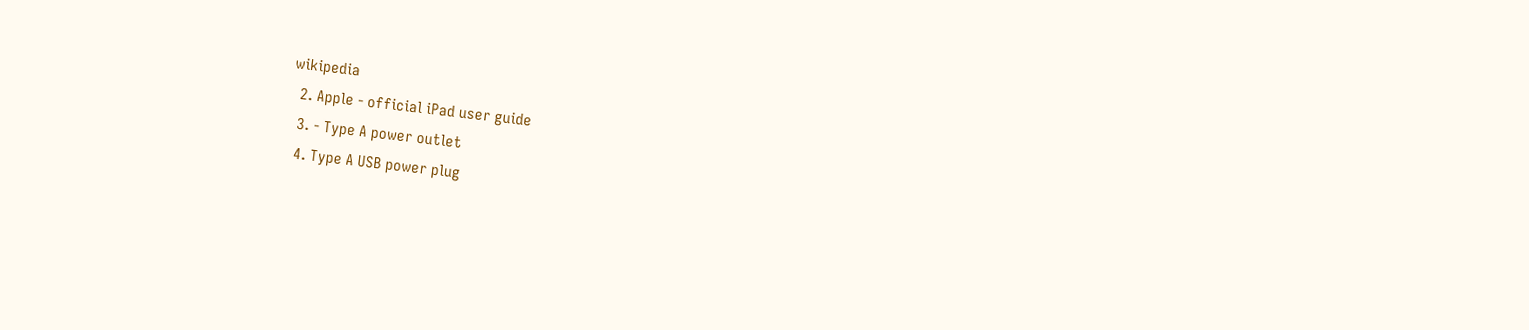wikipedia
  2. Apple - official iPad user guide
  3. - Type A power outlet
  4. Type A USB power plug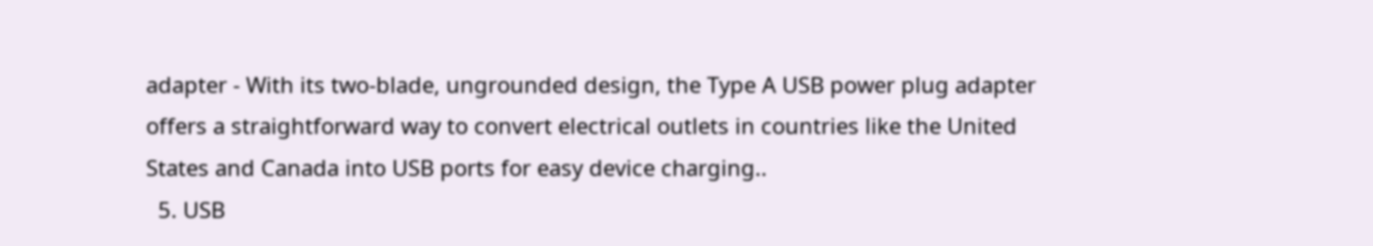adapter - With its two-blade, ungrounded design, the Type A USB power plug adapter offers a straightforward way to convert electrical outlets in countries like the United States and Canada into USB ports for easy device charging..
  5. USB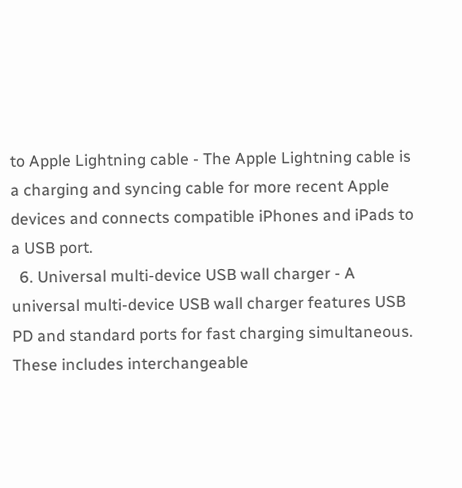to Apple Lightning cable - The Apple Lightning cable is a charging and syncing cable for more recent Apple devices and connects compatible iPhones and iPads to a USB port.
  6. Universal multi-device USB wall charger - A universal multi-device USB wall charger features USB PD and standard ports for fast charging simultaneous. These includes interchangeable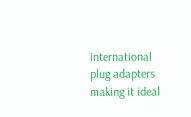international plug adapters making it ideal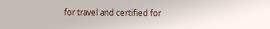for travel and certified for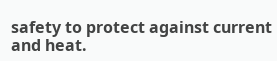safety to protect against current and heat.